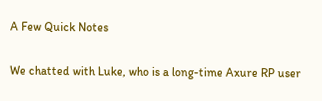A Few Quick Notes

We chatted with Luke, who is a long-time Axure RP user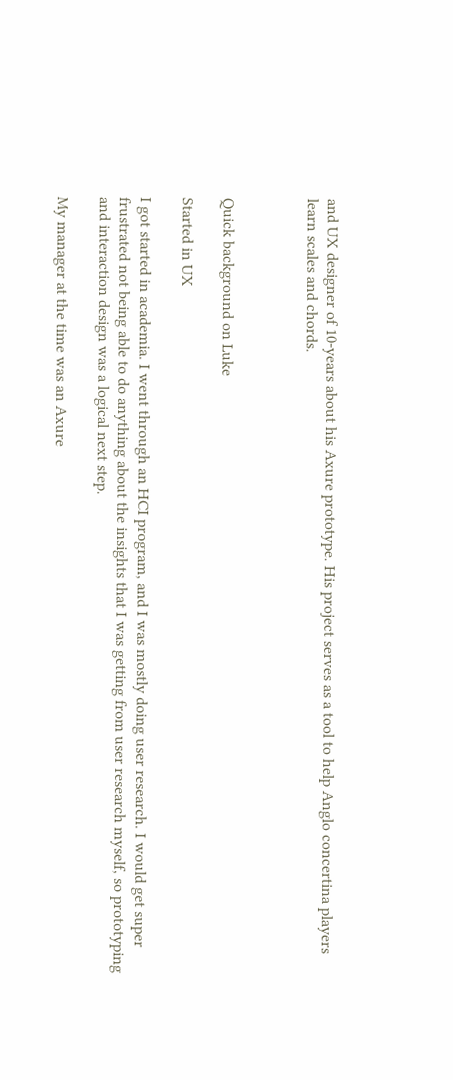and UX designer of 10-years about his Axure prototype. His project serves as a tool to help Anglo concertina players learn scales and chords.



Quick background on Luke

Started in UX

I got started in academia. I went through an HCI program, and I was mostly doing user research. I would get super frustrated not being able to do anything about the insights that I was getting from user research myself, so prototyping and interaction design was a logical next step.

My manager at the time was an Axure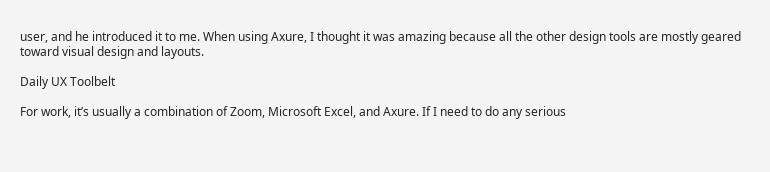user, and he introduced it to me. When using Axure, I thought it was amazing because all the other design tools are mostly geared toward visual design and layouts.

Daily UX Toolbelt

For work, it’s usually a combination of Zoom, Microsoft Excel, and Axure. If I need to do any serious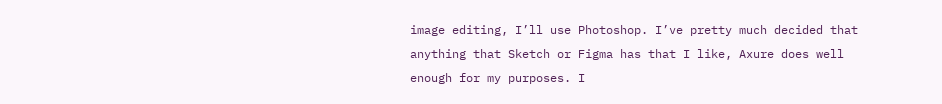image editing, I’ll use Photoshop. I’ve pretty much decided that anything that Sketch or Figma has that I like, Axure does well enough for my purposes. I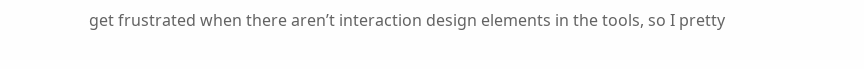get frustrated when there aren’t interaction design elements in the tools, so I pretty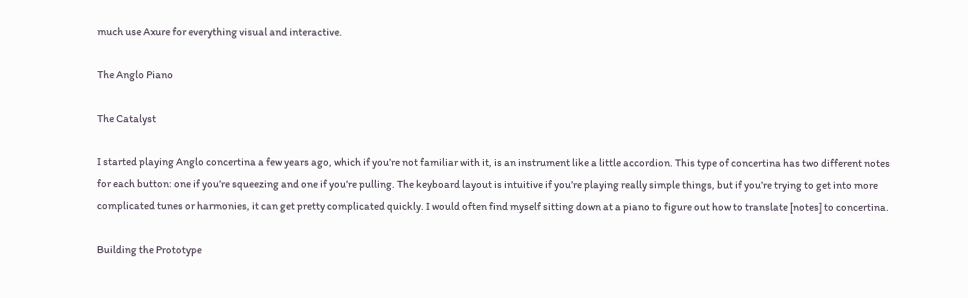much use Axure for everything visual and interactive.

The Anglo Piano

The Catalyst

I started playing Anglo concertina a few years ago, which if you’re not familiar with it, is an instrument like a little accordion. This type of concertina has two different notes for each button: one if you’re squeezing and one if you’re pulling. The keyboard layout is intuitive if you’re playing really simple things, but if you’re trying to get into more complicated tunes or harmonies, it can get pretty complicated quickly. I would often find myself sitting down at a piano to figure out how to translate [notes] to concertina.

Building the Prototype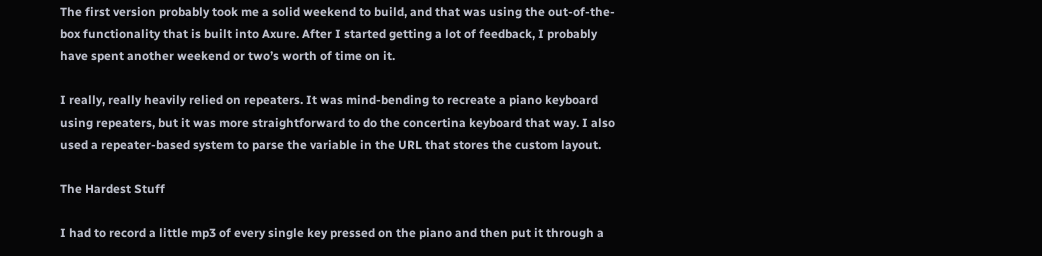The first version probably took me a solid weekend to build, and that was using the out-of-the-box functionality that is built into Axure. After I started getting a lot of feedback, I probably have spent another weekend or two’s worth of time on it.

I really, really heavily relied on repeaters. It was mind-bending to recreate a piano keyboard using repeaters, but it was more straightforward to do the concertina keyboard that way. I also used a repeater-based system to parse the variable in the URL that stores the custom layout.

The Hardest Stuff

I had to record a little mp3 of every single key pressed on the piano and then put it through a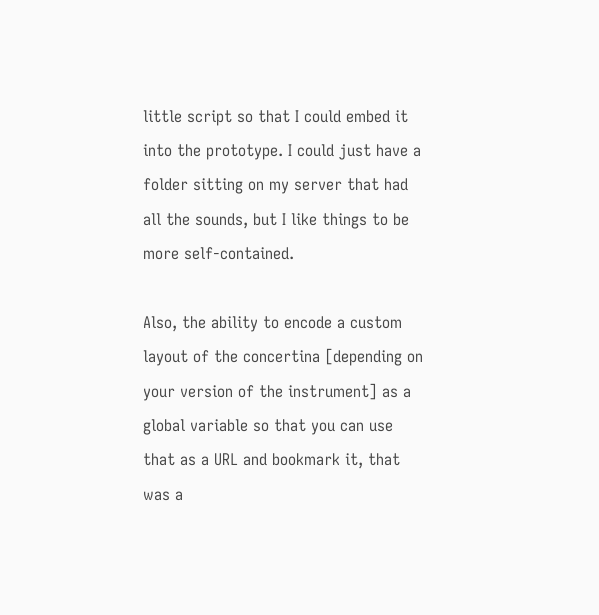little script so that I could embed it into the prototype. I could just have a folder sitting on my server that had all the sounds, but I like things to be more self-contained.

Also, the ability to encode a custom layout of the concertina [depending on your version of the instrument] as a global variable so that you can use that as a URL and bookmark it, that was a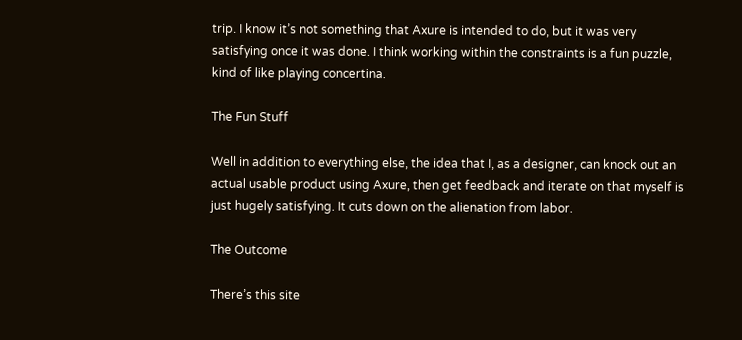trip. I know it’s not something that Axure is intended to do, but it was very satisfying once it was done. I think working within the constraints is a fun puzzle, kind of like playing concertina.

The Fun Stuff

Well in addition to everything else, the idea that I, as a designer, can knock out an actual usable product using Axure, then get feedback and iterate on that myself is just hugely satisfying. It cuts down on the alienation from labor.

The Outcome

There’s this site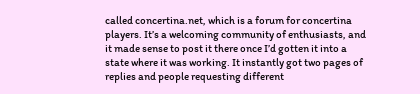called concertina.net, which is a forum for concertina players. It’s a welcoming community of enthusiasts, and it made sense to post it there once I’d gotten it into a state where it was working. It instantly got two pages of replies and people requesting different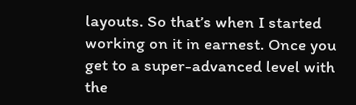layouts. So that’s when I started working on it in earnest. Once you get to a super-advanced level with the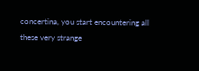concertina, you start encountering all these very strange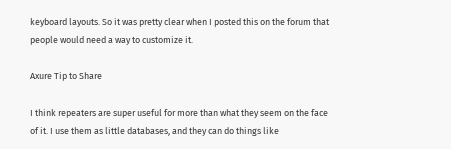keyboard layouts. So it was pretty clear when I posted this on the forum that people would need a way to customize it.

Axure Tip to Share

I think repeaters are super useful for more than what they seem on the face of it. I use them as little databases, and they can do things like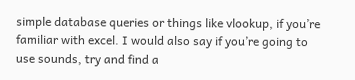simple database queries or things like vlookup, if you’re familiar with excel. I would also say if you’re going to use sounds, try and find a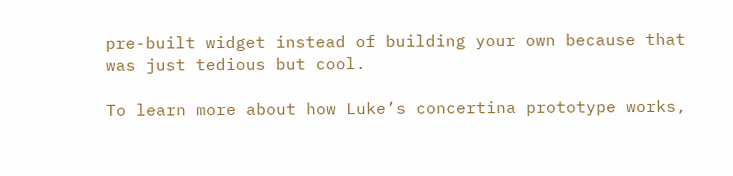pre-built widget instead of building your own because that was just tedious but cool.

To learn more about how Luke’s concertina prototype works,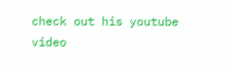check out his youtube video